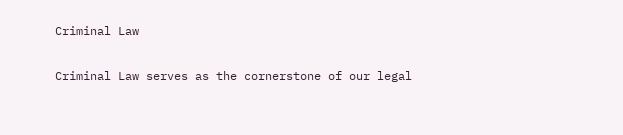Criminal Law

Criminal Law serves as the cornerstone of our legal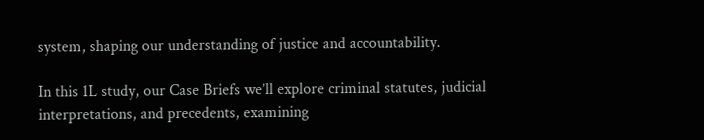system, shaping our understanding of justice and accountability.

In this 1L study, our Case Briefs we’ll explore criminal statutes, judicial interpretations, and precedents, examining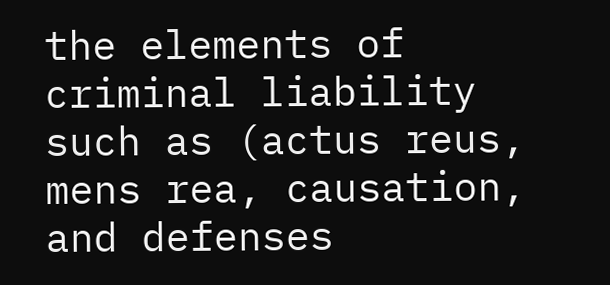the elements of criminal liability such as (actus reus, mens rea, causation, and defenses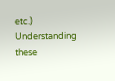etc.) Understanding these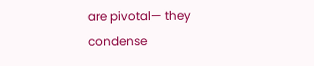are pivotal— they condense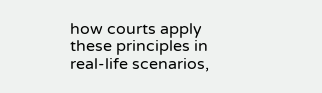how courts apply these principles in real-life scenarios,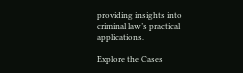providing insights into criminal law’s practical applications.

Explore the Cases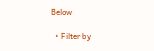Below

  • Filter by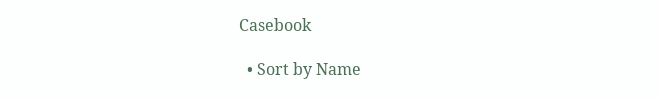Casebook

  • Sort by Name